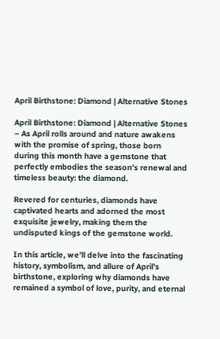April Birthstone: Diamond | Alternative Stones

April Birthstone: Diamond | Alternative Stones – As April rolls around and nature awakens with the promise of spring, those born during this month have a gemstone that perfectly embodies the season’s renewal and timeless beauty: the diamond.

Revered for centuries, diamonds have captivated hearts and adorned the most exquisite jewelry, making them the undisputed kings of the gemstone world.

In this article, we’ll delve into the fascinating history, symbolism, and allure of April’s birthstone, exploring why diamonds have remained a symbol of love, purity, and eternal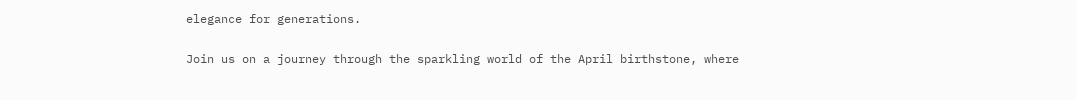elegance for generations.

Join us on a journey through the sparkling world of the April birthstone, where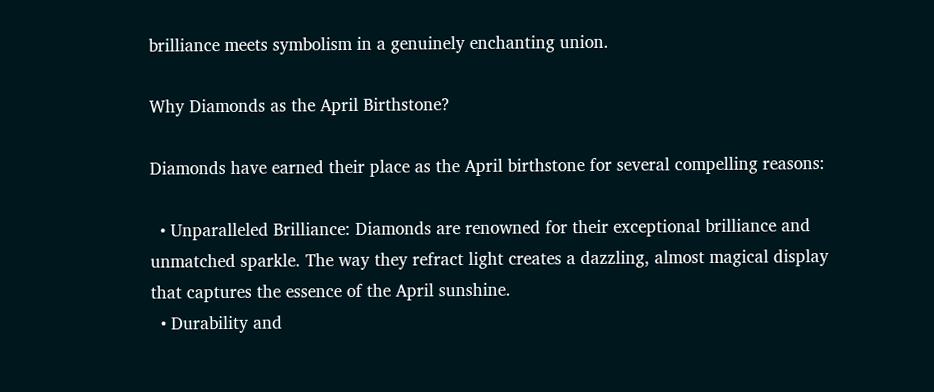brilliance meets symbolism in a genuinely enchanting union.

Why Diamonds as the April Birthstone?

Diamonds have earned their place as the April birthstone for several compelling reasons:

  • Unparalleled Brilliance: Diamonds are renowned for their exceptional brilliance and unmatched sparkle. The way they refract light creates a dazzling, almost magical display that captures the essence of the April sunshine.
  • Durability and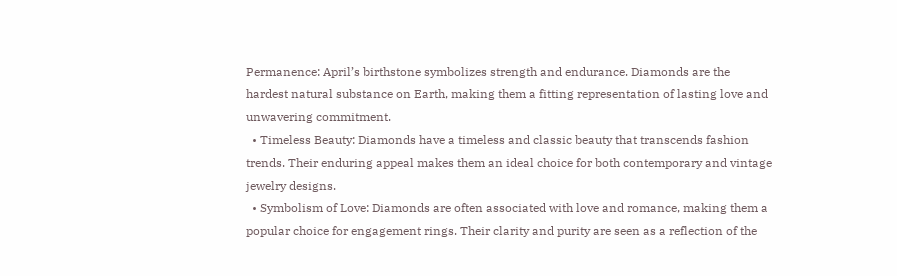Permanence: April’s birthstone symbolizes strength and endurance. Diamonds are the hardest natural substance on Earth, making them a fitting representation of lasting love and unwavering commitment.
  • Timeless Beauty: Diamonds have a timeless and classic beauty that transcends fashion trends. Their enduring appeal makes them an ideal choice for both contemporary and vintage jewelry designs.
  • Symbolism of Love: Diamonds are often associated with love and romance, making them a popular choice for engagement rings. Their clarity and purity are seen as a reflection of the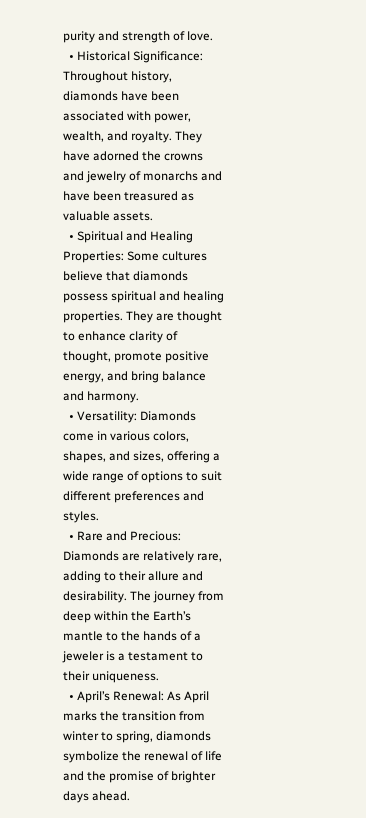purity and strength of love.
  • Historical Significance: Throughout history, diamonds have been associated with power, wealth, and royalty. They have adorned the crowns and jewelry of monarchs and have been treasured as valuable assets.
  • Spiritual and Healing Properties: Some cultures believe that diamonds possess spiritual and healing properties. They are thought to enhance clarity of thought, promote positive energy, and bring balance and harmony.
  • Versatility: Diamonds come in various colors, shapes, and sizes, offering a wide range of options to suit different preferences and styles.
  • Rare and Precious: Diamonds are relatively rare, adding to their allure and desirability. The journey from deep within the Earth’s mantle to the hands of a jeweler is a testament to their uniqueness.
  • April’s Renewal: As April marks the transition from winter to spring, diamonds symbolize the renewal of life and the promise of brighter days ahead.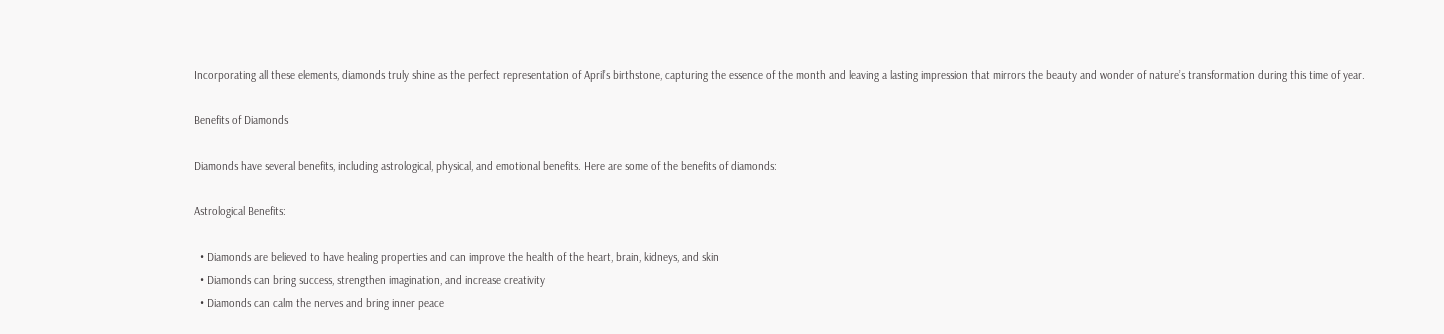Incorporating all these elements, diamonds truly shine as the perfect representation of April’s birthstone, capturing the essence of the month and leaving a lasting impression that mirrors the beauty and wonder of nature’s transformation during this time of year.

Benefits of Diamonds

Diamonds have several benefits, including astrological, physical, and emotional benefits. Here are some of the benefits of diamonds:

Astrological Benefits:

  • Diamonds are believed to have healing properties and can improve the health of the heart, brain, kidneys, and skin
  • Diamonds can bring success, strengthen imagination, and increase creativity
  • Diamonds can calm the nerves and bring inner peace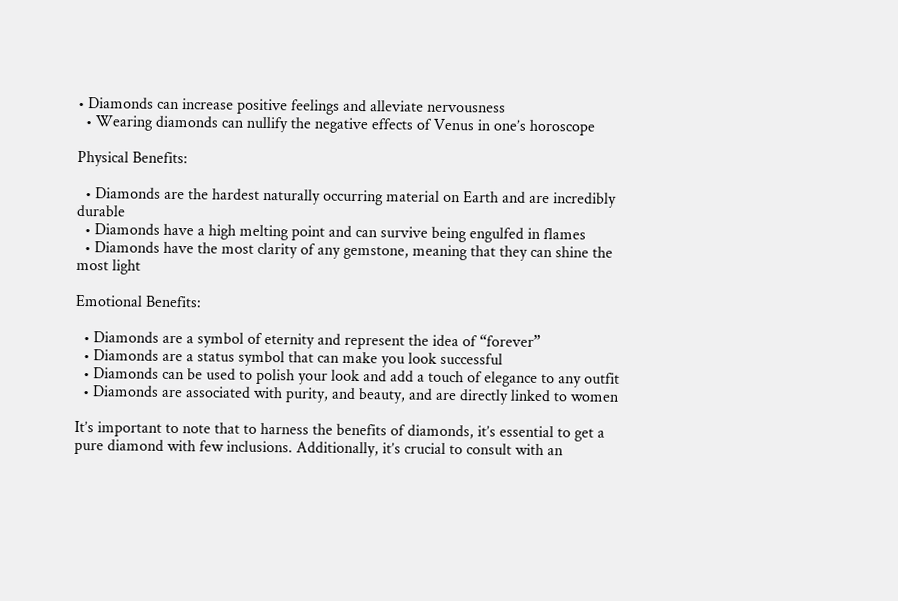• Diamonds can increase positive feelings and alleviate nervousness
  • Wearing diamonds can nullify the negative effects of Venus in one’s horoscope

Physical Benefits:

  • Diamonds are the hardest naturally occurring material on Earth and are incredibly durable
  • Diamonds have a high melting point and can survive being engulfed in flames
  • Diamonds have the most clarity of any gemstone, meaning that they can shine the most light

Emotional Benefits:

  • Diamonds are a symbol of eternity and represent the idea of “forever”
  • Diamonds are a status symbol that can make you look successful
  • Diamonds can be used to polish your look and add a touch of elegance to any outfit
  • Diamonds are associated with purity, and beauty, and are directly linked to women

It’s important to note that to harness the benefits of diamonds, it’s essential to get a pure diamond with few inclusions. Additionally, it’s crucial to consult with an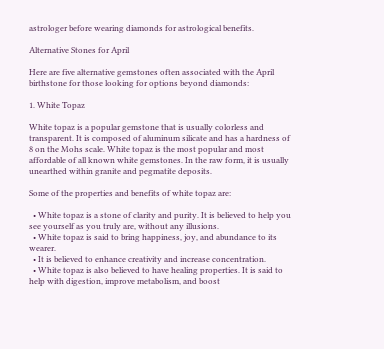astrologer before wearing diamonds for astrological benefits.

Alternative Stones for April

Here are five alternative gemstones often associated with the April birthstone for those looking for options beyond diamonds:

1. White Topaz

White topaz is a popular gemstone that is usually colorless and transparent. It is composed of aluminum silicate and has a hardness of 8 on the Mohs scale. White topaz is the most popular and most affordable of all known white gemstones. In the raw form, it is usually unearthed within granite and pegmatite deposits.

Some of the properties and benefits of white topaz are:

  • White topaz is a stone of clarity and purity. It is believed to help you see yourself as you truly are, without any illusions.
  • White topaz is said to bring happiness, joy, and abundance to its wearer.
  • It is believed to enhance creativity and increase concentration.
  • White topaz is also believed to have healing properties. It is said to help with digestion, improve metabolism, and boost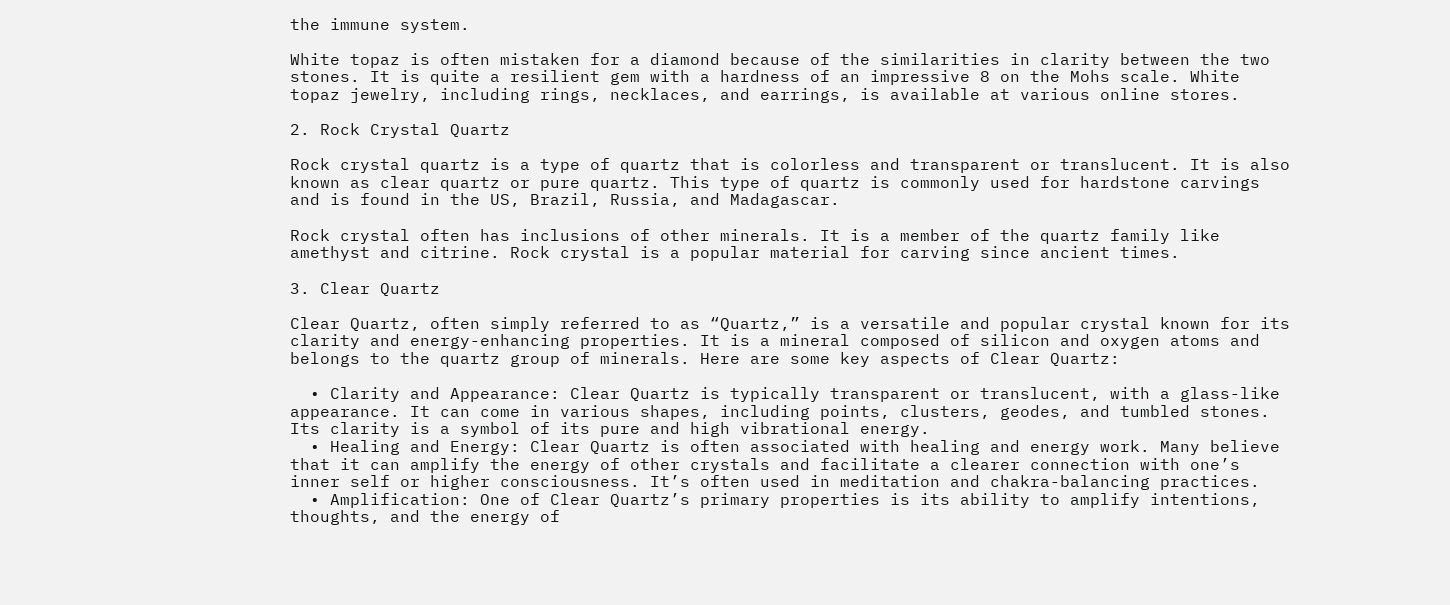the immune system.

White topaz is often mistaken for a diamond because of the similarities in clarity between the two stones. It is quite a resilient gem with a hardness of an impressive 8 on the Mohs scale. White topaz jewelry, including rings, necklaces, and earrings, is available at various online stores.

2. Rock Crystal Quartz

Rock crystal quartz is a type of quartz that is colorless and transparent or translucent. It is also known as clear quartz or pure quartz. This type of quartz is commonly used for hardstone carvings and is found in the US, Brazil, Russia, and Madagascar.

Rock crystal often has inclusions of other minerals. It is a member of the quartz family like amethyst and citrine. Rock crystal is a popular material for carving since ancient times.

3. Clear Quartz

Clear Quartz, often simply referred to as “Quartz,” is a versatile and popular crystal known for its clarity and energy-enhancing properties. It is a mineral composed of silicon and oxygen atoms and belongs to the quartz group of minerals. Here are some key aspects of Clear Quartz:

  • Clarity and Appearance: Clear Quartz is typically transparent or translucent, with a glass-like appearance. It can come in various shapes, including points, clusters, geodes, and tumbled stones. Its clarity is a symbol of its pure and high vibrational energy.
  • Healing and Energy: Clear Quartz is often associated with healing and energy work. Many believe that it can amplify the energy of other crystals and facilitate a clearer connection with one’s inner self or higher consciousness. It’s often used in meditation and chakra-balancing practices.
  • Amplification: One of Clear Quartz’s primary properties is its ability to amplify intentions, thoughts, and the energy of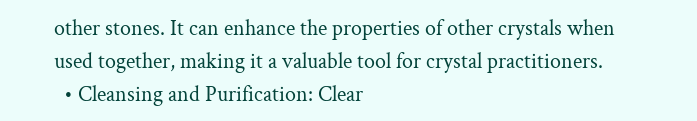other stones. It can enhance the properties of other crystals when used together, making it a valuable tool for crystal practitioners.
  • Cleansing and Purification: Clear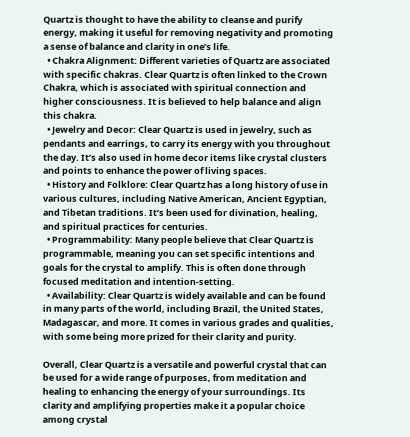Quartz is thought to have the ability to cleanse and purify energy, making it useful for removing negativity and promoting a sense of balance and clarity in one’s life.
  • Chakra Alignment: Different varieties of Quartz are associated with specific chakras. Clear Quartz is often linked to the Crown Chakra, which is associated with spiritual connection and higher consciousness. It is believed to help balance and align this chakra.
  • Jewelry and Decor: Clear Quartz is used in jewelry, such as pendants and earrings, to carry its energy with you throughout the day. It’s also used in home decor items like crystal clusters and points to enhance the power of living spaces.
  • History and Folklore: Clear Quartz has a long history of use in various cultures, including Native American, Ancient Egyptian, and Tibetan traditions. It’s been used for divination, healing, and spiritual practices for centuries.
  • Programmability: Many people believe that Clear Quartz is programmable, meaning you can set specific intentions and goals for the crystal to amplify. This is often done through focused meditation and intention-setting.
  • Availability: Clear Quartz is widely available and can be found in many parts of the world, including Brazil, the United States, Madagascar, and more. It comes in various grades and qualities, with some being more prized for their clarity and purity.

Overall, Clear Quartz is a versatile and powerful crystal that can be used for a wide range of purposes, from meditation and healing to enhancing the energy of your surroundings. Its clarity and amplifying properties make it a popular choice among crystal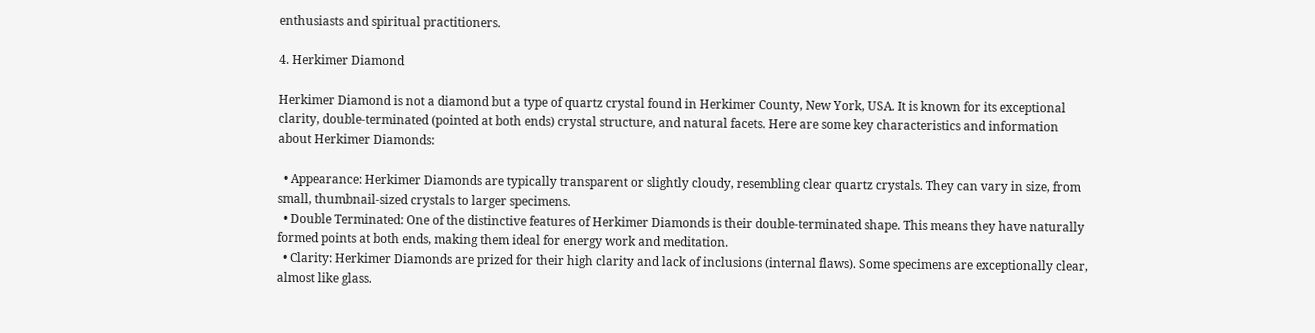enthusiasts and spiritual practitioners.

4. Herkimer Diamond

Herkimer Diamond is not a diamond but a type of quartz crystal found in Herkimer County, New York, USA. It is known for its exceptional clarity, double-terminated (pointed at both ends) crystal structure, and natural facets. Here are some key characteristics and information about Herkimer Diamonds:

  • Appearance: Herkimer Diamonds are typically transparent or slightly cloudy, resembling clear quartz crystals. They can vary in size, from small, thumbnail-sized crystals to larger specimens.
  • Double Terminated: One of the distinctive features of Herkimer Diamonds is their double-terminated shape. This means they have naturally formed points at both ends, making them ideal for energy work and meditation.
  • Clarity: Herkimer Diamonds are prized for their high clarity and lack of inclusions (internal flaws). Some specimens are exceptionally clear, almost like glass.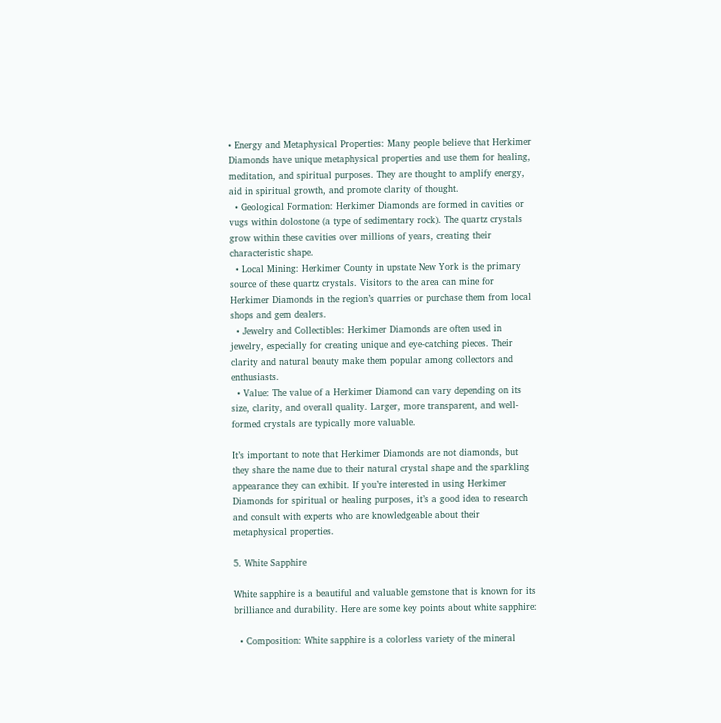• Energy and Metaphysical Properties: Many people believe that Herkimer Diamonds have unique metaphysical properties and use them for healing, meditation, and spiritual purposes. They are thought to amplify energy, aid in spiritual growth, and promote clarity of thought.
  • Geological Formation: Herkimer Diamonds are formed in cavities or vugs within dolostone (a type of sedimentary rock). The quartz crystals grow within these cavities over millions of years, creating their characteristic shape.
  • Local Mining: Herkimer County in upstate New York is the primary source of these quartz crystals. Visitors to the area can mine for Herkimer Diamonds in the region’s quarries or purchase them from local shops and gem dealers.
  • Jewelry and Collectibles: Herkimer Diamonds are often used in jewelry, especially for creating unique and eye-catching pieces. Their clarity and natural beauty make them popular among collectors and enthusiasts.
  • Value: The value of a Herkimer Diamond can vary depending on its size, clarity, and overall quality. Larger, more transparent, and well-formed crystals are typically more valuable.

It’s important to note that Herkimer Diamonds are not diamonds, but they share the name due to their natural crystal shape and the sparkling appearance they can exhibit. If you’re interested in using Herkimer Diamonds for spiritual or healing purposes, it’s a good idea to research and consult with experts who are knowledgeable about their metaphysical properties.

5. White Sapphire

White sapphire is a beautiful and valuable gemstone that is known for its brilliance and durability. Here are some key points about white sapphire:

  • Composition: White sapphire is a colorless variety of the mineral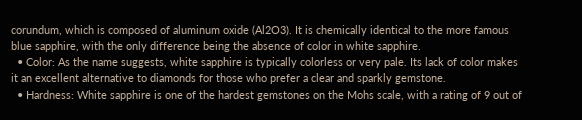corundum, which is composed of aluminum oxide (Al2O3). It is chemically identical to the more famous blue sapphire, with the only difference being the absence of color in white sapphire.
  • Color: As the name suggests, white sapphire is typically colorless or very pale. Its lack of color makes it an excellent alternative to diamonds for those who prefer a clear and sparkly gemstone.
  • Hardness: White sapphire is one of the hardest gemstones on the Mohs scale, with a rating of 9 out of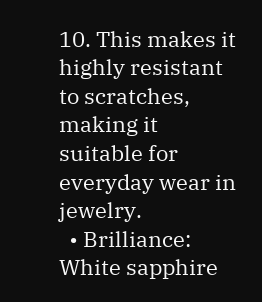10. This makes it highly resistant to scratches, making it suitable for everyday wear in jewelry.
  • Brilliance: White sapphire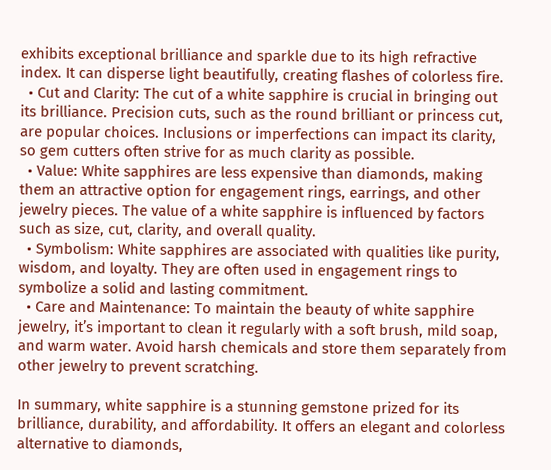exhibits exceptional brilliance and sparkle due to its high refractive index. It can disperse light beautifully, creating flashes of colorless fire.
  • Cut and Clarity: The cut of a white sapphire is crucial in bringing out its brilliance. Precision cuts, such as the round brilliant or princess cut, are popular choices. Inclusions or imperfections can impact its clarity, so gem cutters often strive for as much clarity as possible.
  • Value: White sapphires are less expensive than diamonds, making them an attractive option for engagement rings, earrings, and other jewelry pieces. The value of a white sapphire is influenced by factors such as size, cut, clarity, and overall quality.
  • Symbolism: White sapphires are associated with qualities like purity, wisdom, and loyalty. They are often used in engagement rings to symbolize a solid and lasting commitment.
  • Care and Maintenance: To maintain the beauty of white sapphire jewelry, it’s important to clean it regularly with a soft brush, mild soap, and warm water. Avoid harsh chemicals and store them separately from other jewelry to prevent scratching.

In summary, white sapphire is a stunning gemstone prized for its brilliance, durability, and affordability. It offers an elegant and colorless alternative to diamonds,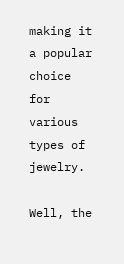making it a popular choice for various types of jewelry.

Well, the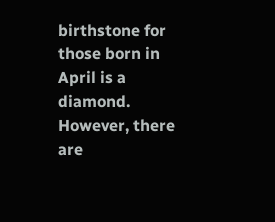birthstone for those born in April is a diamond. However, there are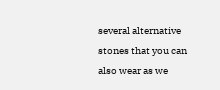several alternative stones that you can also wear as we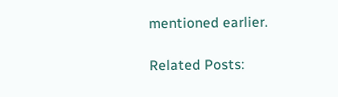mentioned earlier.

Related Posts: